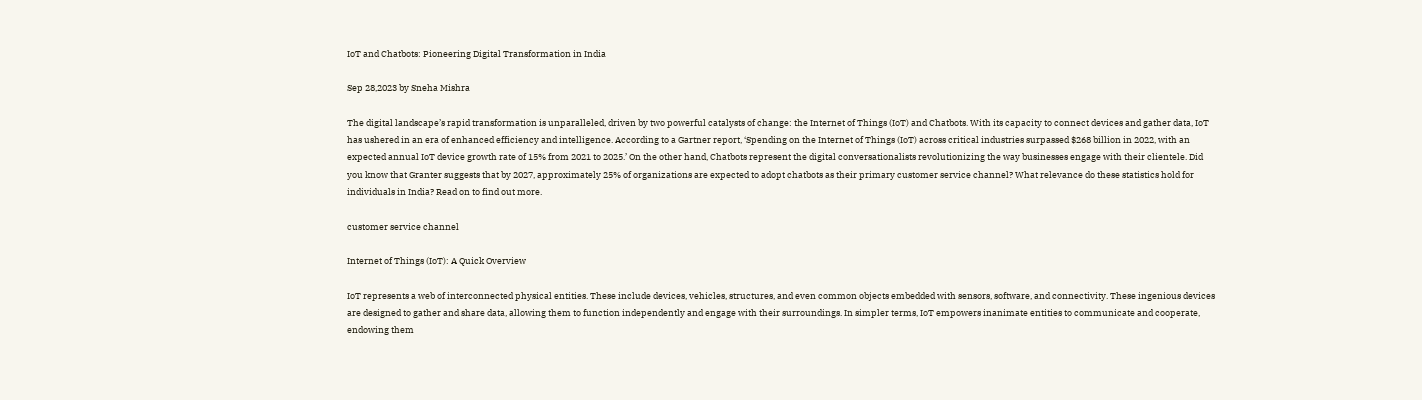IoT and Chatbots: Pioneering Digital Transformation in India

Sep 28,2023 by Sneha Mishra

The digital landscape’s rapid transformation is unparalleled, driven by two powerful catalysts of change: the Internet of Things (IoT) and Chatbots. With its capacity to connect devices and gather data, IoT has ushered in an era of enhanced efficiency and intelligence. According to a Gartner report, ‘Spending on the Internet of Things (IoT) across critical industries surpassed $268 billion in 2022, with an expected annual IoT device growth rate of 15% from 2021 to 2025.’ On the other hand, Chatbots represent the digital conversationalists revolutionizing the way businesses engage with their clientele. Did you know that Granter suggests that by 2027, approximately 25% of organizations are expected to adopt chatbots as their primary customer service channel? What relevance do these statistics hold for individuals in India? Read on to find out more.

customer service channel

Internet of Things (IoT): A Quick Overview

IoT represents a web of interconnected physical entities. These include devices, vehicles, structures, and even common objects embedded with sensors, software, and connectivity. These ingenious devices are designed to gather and share data, allowing them to function independently and engage with their surroundings. In simpler terms, IoT empowers inanimate entities to communicate and cooperate, endowing them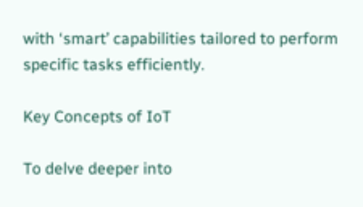with ‘smart’ capabilities tailored to perform specific tasks efficiently.

Key Concepts of IoT

To delve deeper into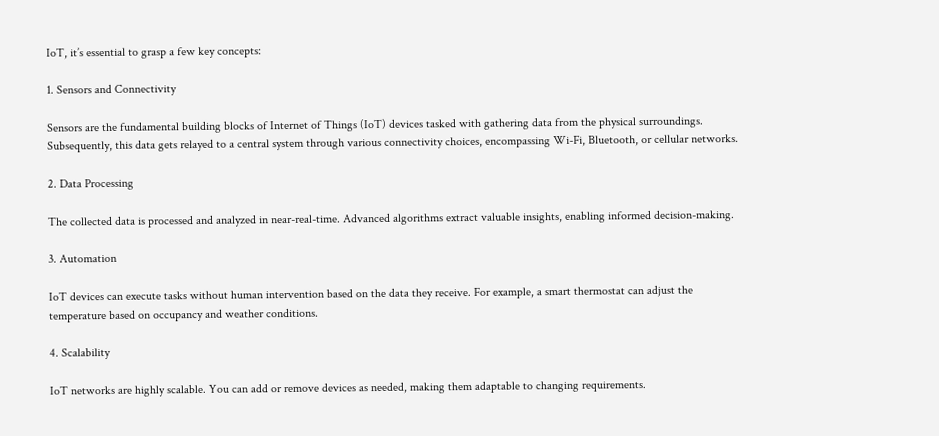IoT, it’s essential to grasp a few key concepts:

1. Sensors and Connectivity

Sensors are the fundamental building blocks of Internet of Things (IoT) devices tasked with gathering data from the physical surroundings. Subsequently, this data gets relayed to a central system through various connectivity choices, encompassing Wi-Fi, Bluetooth, or cellular networks.

2. Data Processing

The collected data is processed and analyzed in near-real-time. Advanced algorithms extract valuable insights, enabling informed decision-making.

3. Automation

IoT devices can execute tasks without human intervention based on the data they receive. For example, a smart thermostat can adjust the temperature based on occupancy and weather conditions.

4. Scalability

IoT networks are highly scalable. You can add or remove devices as needed, making them adaptable to changing requirements.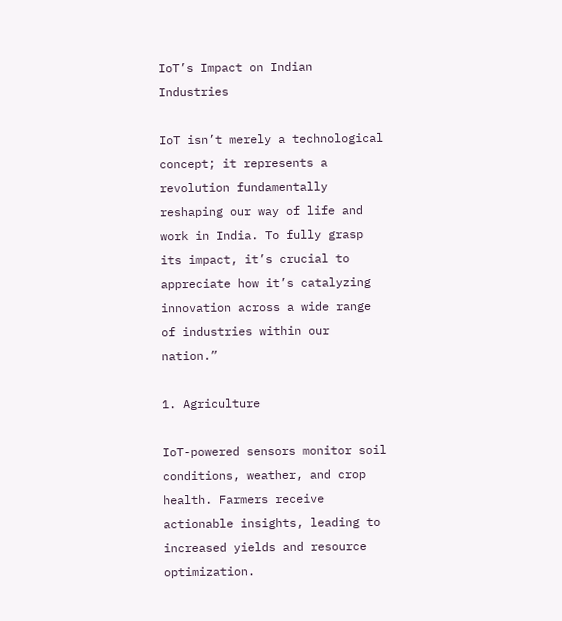IoT’s Impact on Indian Industries

IoT isn’t merely a technological concept; it represents a revolution fundamentally reshaping our way of life and work in India. To fully grasp its impact, it’s crucial to appreciate how it’s catalyzing innovation across a wide range of industries within our nation.”

1. Agriculture

IoT-powered sensors monitor soil conditions, weather, and crop health. Farmers receive actionable insights, leading to increased yields and resource optimization.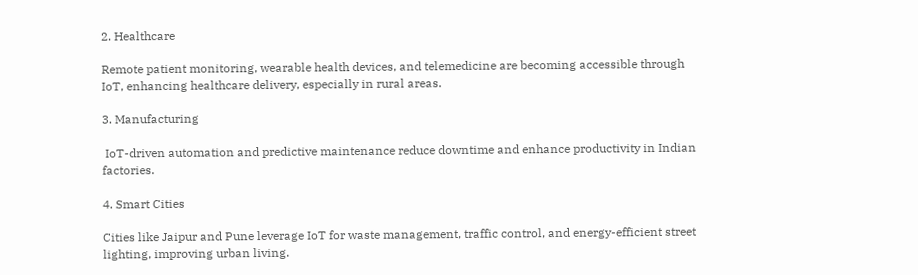2. Healthcare

Remote patient monitoring, wearable health devices, and telemedicine are becoming accessible through IoT, enhancing healthcare delivery, especially in rural areas.

3. Manufacturing

 IoT-driven automation and predictive maintenance reduce downtime and enhance productivity in Indian factories.

4. Smart Cities

Cities like Jaipur and Pune leverage IoT for waste management, traffic control, and energy-efficient street lighting, improving urban living.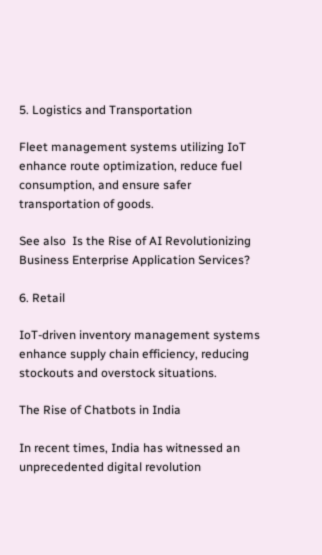5. Logistics and Transportation

Fleet management systems utilizing IoT enhance route optimization, reduce fuel consumption, and ensure safer transportation of goods.

See also  Is the Rise of AI Revolutionizing Business Enterprise Application Services?

6. Retail

IoT-driven inventory management systems enhance supply chain efficiency, reducing stockouts and overstock situations.

The Rise of Chatbots in India

In recent times, India has witnessed an unprecedented digital revolution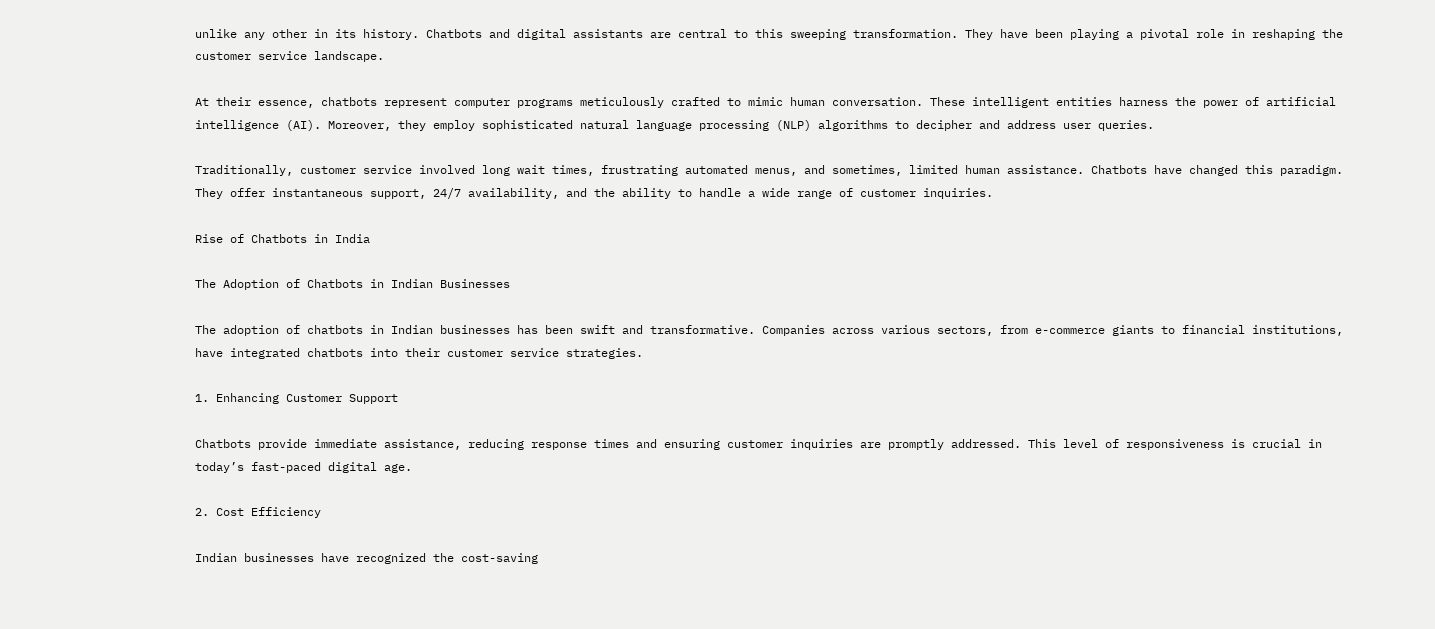unlike any other in its history. Chatbots and digital assistants are central to this sweeping transformation. They have been playing a pivotal role in reshaping the customer service landscape.

At their essence, chatbots represent computer programs meticulously crafted to mimic human conversation. These intelligent entities harness the power of artificial intelligence (AI). Moreover, they employ sophisticated natural language processing (NLP) algorithms to decipher and address user queries.

Traditionally, customer service involved long wait times, frustrating automated menus, and sometimes, limited human assistance. Chatbots have changed this paradigm. They offer instantaneous support, 24/7 availability, and the ability to handle a wide range of customer inquiries.

Rise of Chatbots in India

The Adoption of Chatbots in Indian Businesses

The adoption of chatbots in Indian businesses has been swift and transformative. Companies across various sectors, from e-commerce giants to financial institutions, have integrated chatbots into their customer service strategies.

1. Enhancing Customer Support

Chatbots provide immediate assistance, reducing response times and ensuring customer inquiries are promptly addressed. This level of responsiveness is crucial in today’s fast-paced digital age.

2. Cost Efficiency

Indian businesses have recognized the cost-saving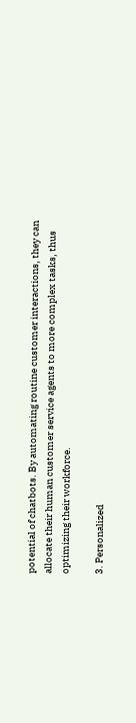potential of chatbots. By automating routine customer interactions, they can allocate their human customer service agents to more complex tasks, thus optimizing their workforce.

3. Personalized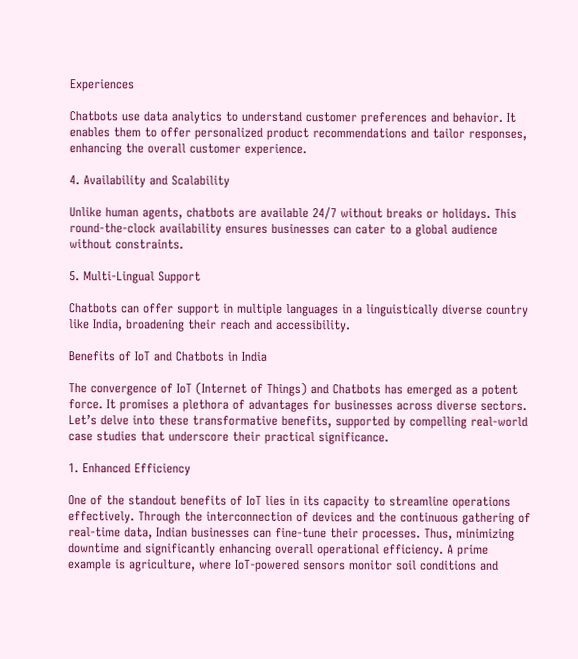Experiences

Chatbots use data analytics to understand customer preferences and behavior. It enables them to offer personalized product recommendations and tailor responses, enhancing the overall customer experience.

4. Availability and Scalability

Unlike human agents, chatbots are available 24/7 without breaks or holidays. This round-the-clock availability ensures businesses can cater to a global audience without constraints.

5. Multi-Lingual Support

Chatbots can offer support in multiple languages in a linguistically diverse country like India, broadening their reach and accessibility.

Benefits of IoT and Chatbots in India

The convergence of IoT (Internet of Things) and Chatbots has emerged as a potent force. It promises a plethora of advantages for businesses across diverse sectors. Let’s delve into these transformative benefits, supported by compelling real-world case studies that underscore their practical significance.

1. Enhanced Efficiency

One of the standout benefits of IoT lies in its capacity to streamline operations effectively. Through the interconnection of devices and the continuous gathering of real-time data, Indian businesses can fine-tune their processes. Thus, minimizing downtime and significantly enhancing overall operational efficiency. A prime example is agriculture, where IoT-powered sensors monitor soil conditions and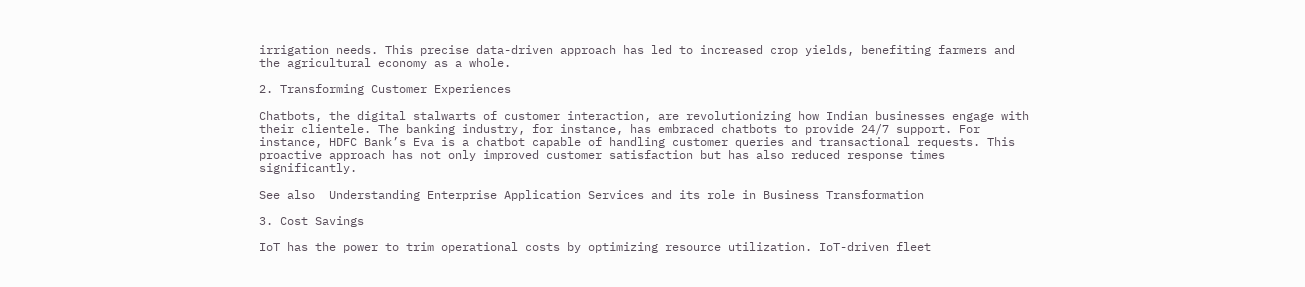irrigation needs. This precise data-driven approach has led to increased crop yields, benefiting farmers and the agricultural economy as a whole.

2. Transforming Customer Experiences

Chatbots, the digital stalwarts of customer interaction, are revolutionizing how Indian businesses engage with their clientele. The banking industry, for instance, has embraced chatbots to provide 24/7 support. For instance, HDFC Bank’s Eva is a chatbot capable of handling customer queries and transactional requests. This proactive approach has not only improved customer satisfaction but has also reduced response times significantly.

See also  Understanding Enterprise Application Services and its role in Business Transformation

3. Cost Savings

IoT has the power to trim operational costs by optimizing resource utilization. IoT-driven fleet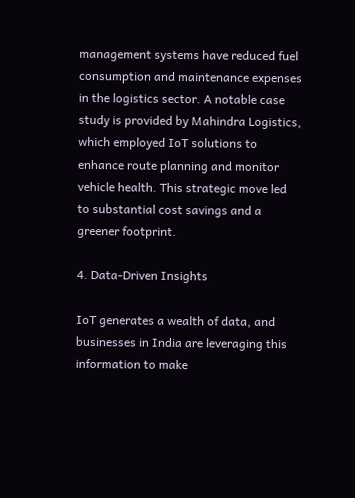management systems have reduced fuel consumption and maintenance expenses in the logistics sector. A notable case study is provided by Mahindra Logistics, which employed IoT solutions to enhance route planning and monitor vehicle health. This strategic move led to substantial cost savings and a greener footprint.

4. Data-Driven Insights

IoT generates a wealth of data, and businesses in India are leveraging this information to make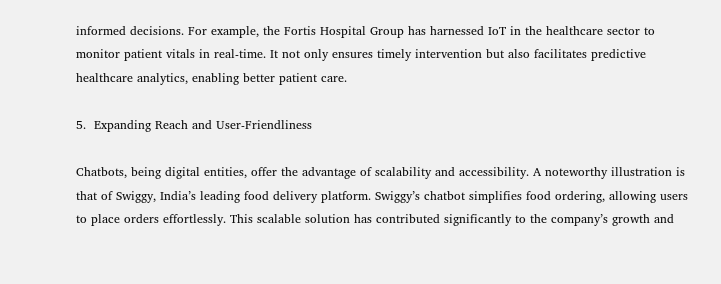informed decisions. For example, the Fortis Hospital Group has harnessed IoT in the healthcare sector to monitor patient vitals in real-time. It not only ensures timely intervention but also facilitates predictive healthcare analytics, enabling better patient care.

5.  Expanding Reach and User-Friendliness

Chatbots, being digital entities, offer the advantage of scalability and accessibility. A noteworthy illustration is that of Swiggy, India’s leading food delivery platform. Swiggy’s chatbot simplifies food ordering, allowing users to place orders effortlessly. This scalable solution has contributed significantly to the company’s growth and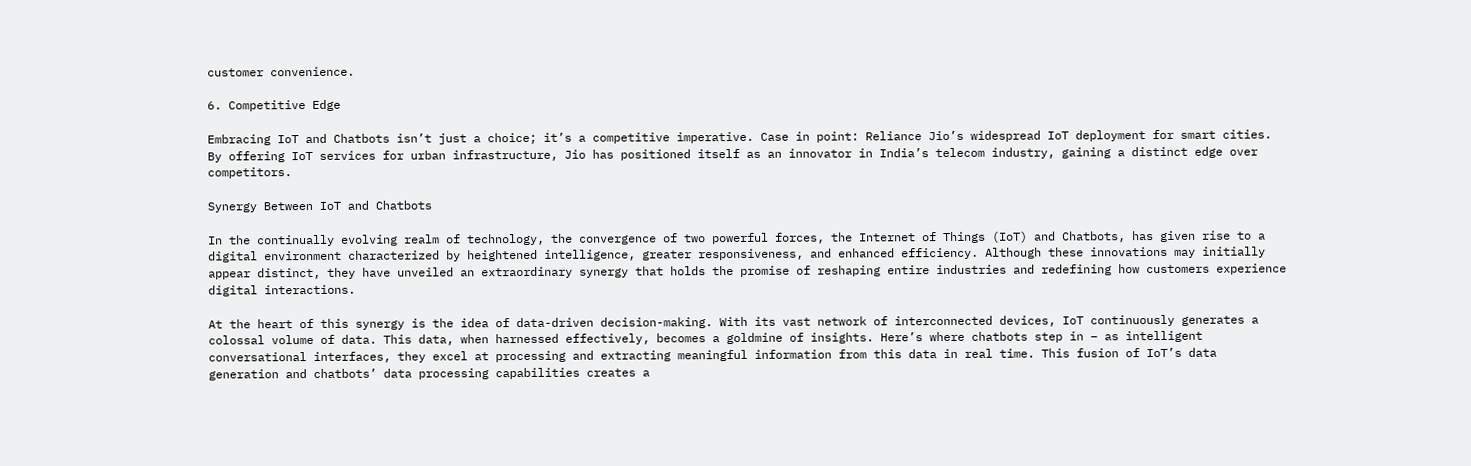customer convenience.

6. Competitive Edge

Embracing IoT and Chatbots isn’t just a choice; it’s a competitive imperative. Case in point: Reliance Jio’s widespread IoT deployment for smart cities. By offering IoT services for urban infrastructure, Jio has positioned itself as an innovator in India’s telecom industry, gaining a distinct edge over competitors.

Synergy Between IoT and Chatbots

In the continually evolving realm of technology, the convergence of two powerful forces, the Internet of Things (IoT) and Chatbots, has given rise to a digital environment characterized by heightened intelligence, greater responsiveness, and enhanced efficiency. Although these innovations may initially appear distinct, they have unveiled an extraordinary synergy that holds the promise of reshaping entire industries and redefining how customers experience digital interactions.

At the heart of this synergy is the idea of data-driven decision-making. With its vast network of interconnected devices, IoT continuously generates a colossal volume of data. This data, when harnessed effectively, becomes a goldmine of insights. Here’s where chatbots step in – as intelligent conversational interfaces, they excel at processing and extracting meaningful information from this data in real time. This fusion of IoT’s data generation and chatbots’ data processing capabilities creates a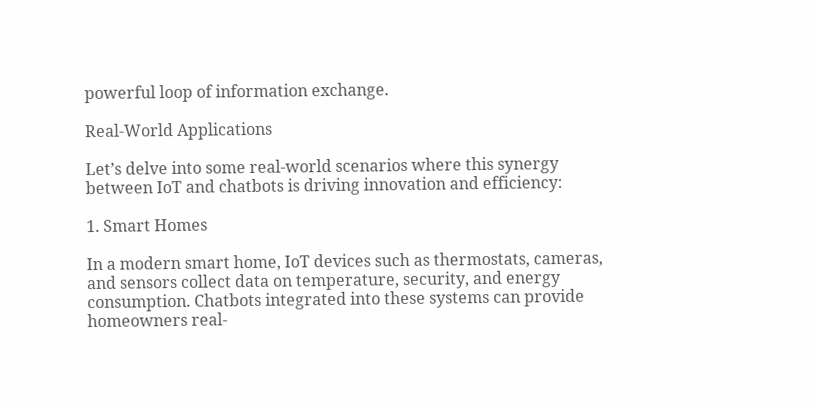powerful loop of information exchange.

Real-World Applications

Let’s delve into some real-world scenarios where this synergy between IoT and chatbots is driving innovation and efficiency:

1. Smart Homes

In a modern smart home, IoT devices such as thermostats, cameras, and sensors collect data on temperature, security, and energy consumption. Chatbots integrated into these systems can provide homeowners real-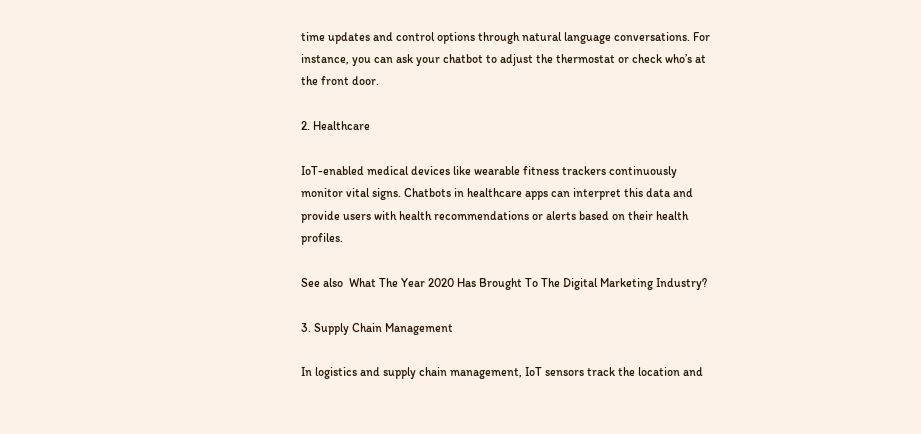time updates and control options through natural language conversations. For instance, you can ask your chatbot to adjust the thermostat or check who’s at the front door.

2. Healthcare

IoT-enabled medical devices like wearable fitness trackers continuously monitor vital signs. Chatbots in healthcare apps can interpret this data and provide users with health recommendations or alerts based on their health profiles.

See also  What The Year 2020 Has Brought To The Digital Marketing Industry?

3. Supply Chain Management

In logistics and supply chain management, IoT sensors track the location and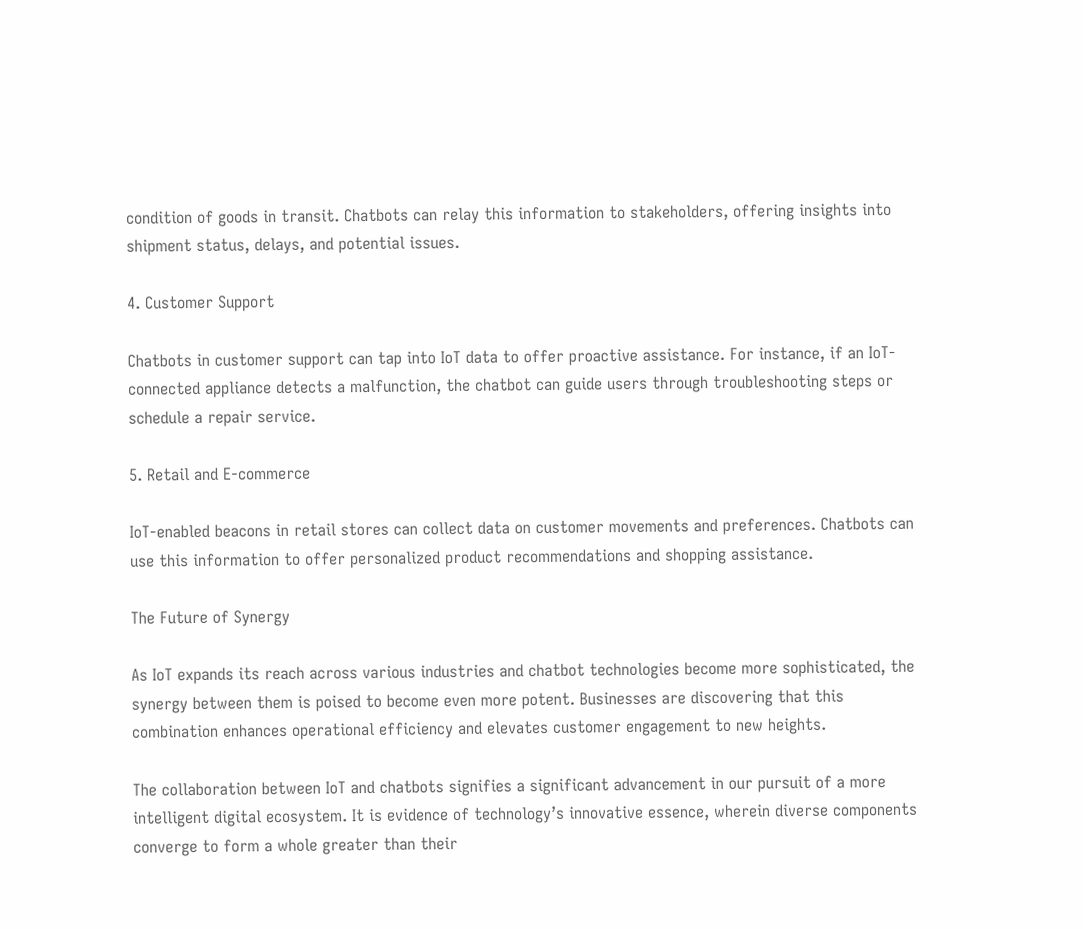condition of goods in transit. Chatbots can relay this information to stakeholders, offering insights into shipment status, delays, and potential issues.

4. Customer Support

Chatbots in customer support can tap into IoT data to offer proactive assistance. For instance, if an IoT-connected appliance detects a malfunction, the chatbot can guide users through troubleshooting steps or schedule a repair service.

5. Retail and E-commerce

IoT-enabled beacons in retail stores can collect data on customer movements and preferences. Chatbots can use this information to offer personalized product recommendations and shopping assistance.

The Future of Synergy

As IoT expands its reach across various industries and chatbot technologies become more sophisticated, the synergy between them is poised to become even more potent. Businesses are discovering that this combination enhances operational efficiency and elevates customer engagement to new heights.

The collaboration between IoT and chatbots signifies a significant advancement in our pursuit of a more intelligent digital ecosystem. It is evidence of technology’s innovative essence, wherein diverse components converge to form a whole greater than their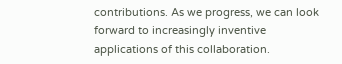contributions. As we progress, we can look forward to increasingly inventive applications of this collaboration.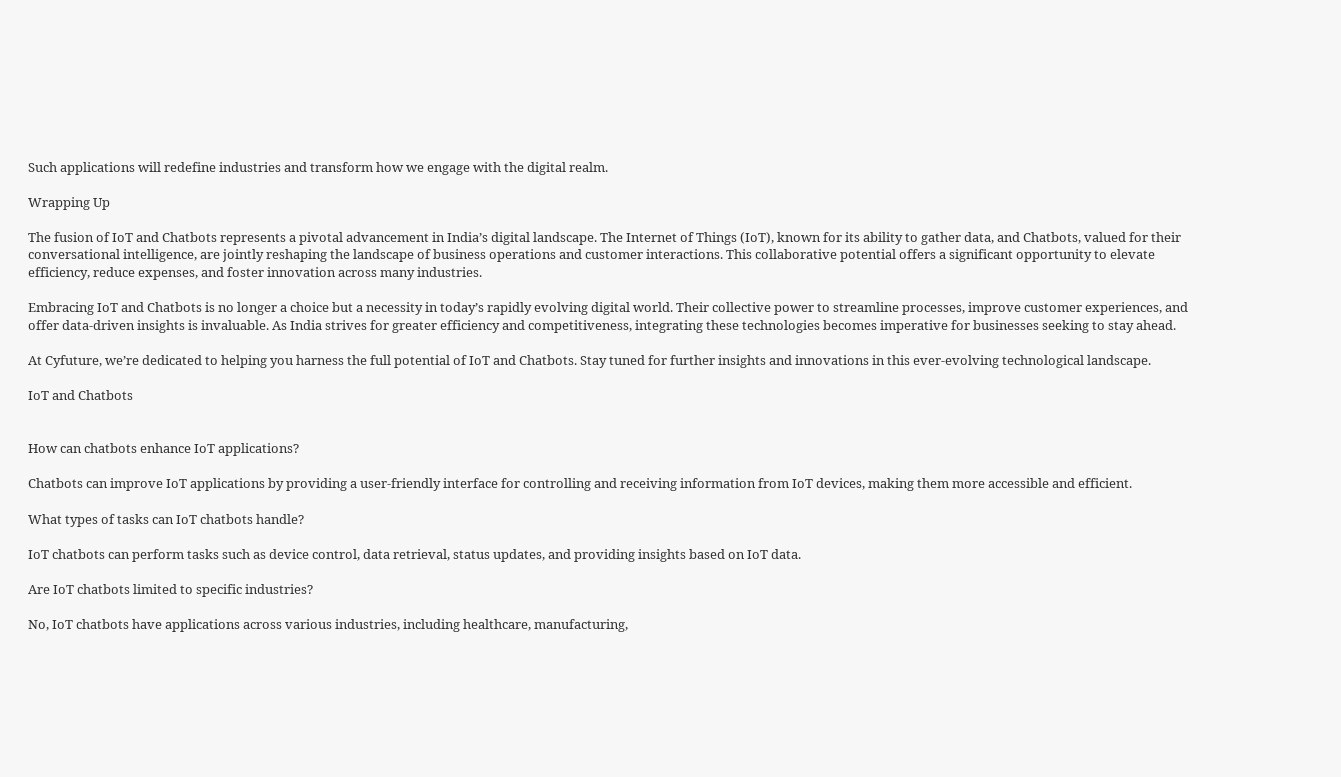Such applications will redefine industries and transform how we engage with the digital realm.

Wrapping Up

The fusion of IoT and Chatbots represents a pivotal advancement in India’s digital landscape. The Internet of Things (IoT), known for its ability to gather data, and Chatbots, valued for their conversational intelligence, are jointly reshaping the landscape of business operations and customer interactions. This collaborative potential offers a significant opportunity to elevate efficiency, reduce expenses, and foster innovation across many industries.

Embracing IoT and Chatbots is no longer a choice but a necessity in today’s rapidly evolving digital world. Their collective power to streamline processes, improve customer experiences, and offer data-driven insights is invaluable. As India strives for greater efficiency and competitiveness, integrating these technologies becomes imperative for businesses seeking to stay ahead.

At Cyfuture, we’re dedicated to helping you harness the full potential of IoT and Chatbots. Stay tuned for further insights and innovations in this ever-evolving technological landscape.

IoT and Chatbots


How can chatbots enhance IoT applications?

Chatbots can improve IoT applications by providing a user-friendly interface for controlling and receiving information from IoT devices, making them more accessible and efficient.

What types of tasks can IoT chatbots handle?

IoT chatbots can perform tasks such as device control, data retrieval, status updates, and providing insights based on IoT data.

Are IoT chatbots limited to specific industries?

No, IoT chatbots have applications across various industries, including healthcare, manufacturing,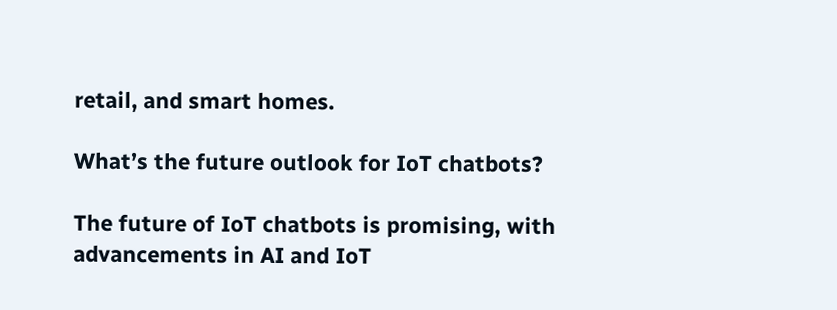retail, and smart homes.

What’s the future outlook for IoT chatbots?

The future of IoT chatbots is promising, with advancements in AI and IoT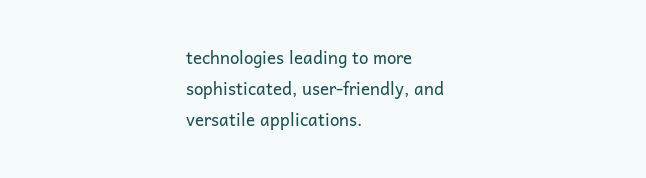technologies leading to more sophisticated, user-friendly, and versatile applications.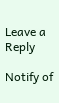Leave a Reply

Notify of